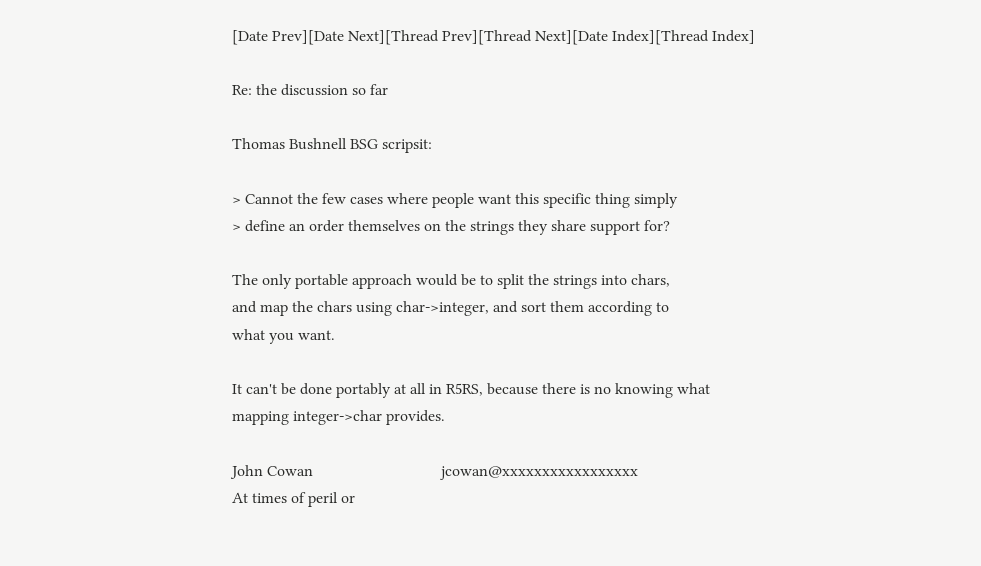[Date Prev][Date Next][Thread Prev][Thread Next][Date Index][Thread Index]

Re: the discussion so far

Thomas Bushnell BSG scripsit:

> Cannot the few cases where people want this specific thing simply
> define an order themselves on the strings they share support for?

The only portable approach would be to split the strings into chars,
and map the chars using char->integer, and sort them according to
what you want.

It can't be done portably at all in R5RS, because there is no knowing what
mapping integer->char provides.

John Cowan                                jcowan@xxxxxxxxxxxxxxxxx
At times of peril or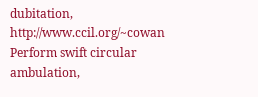dubitation,          http://www.ccil.org/~cowan
Perform swift circular ambulation,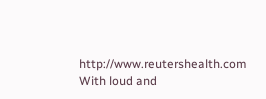http://www.reutershealth.com
With loud and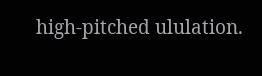high-pitched ululation.